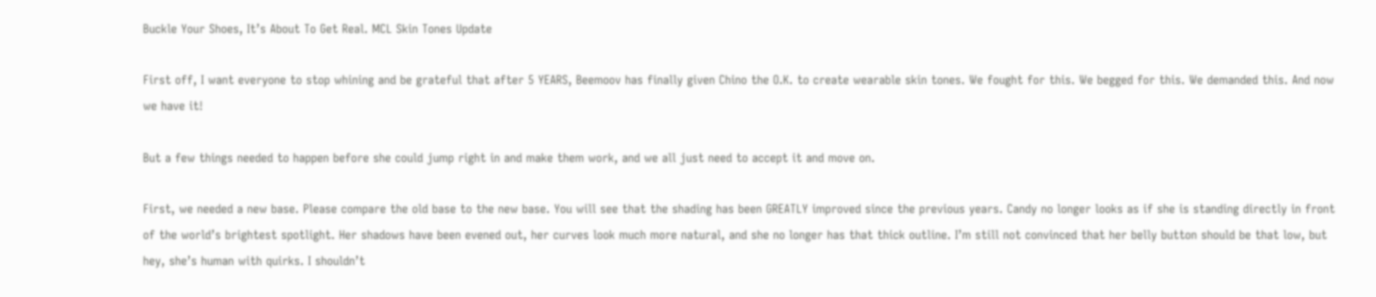Buckle Your Shoes, It’s About To Get Real. MCL Skin Tones Update

First off, I want everyone to stop whining and be grateful that after 5 YEARS, Beemoov has finally given Chino the O.K. to create wearable skin tones. We fought for this. We begged for this. We demanded this. And now we have it!

But a few things needed to happen before she could jump right in and make them work, and we all just need to accept it and move on.

First, we needed a new base. Please compare the old base to the new base. You will see that the shading has been GREATLY improved since the previous years. Candy no longer looks as if she is standing directly in front of the world’s brightest spotlight. Her shadows have been evened out, her curves look much more natural, and she no longer has that thick outline. I’m still not convinced that her belly button should be that low, but hey, she’s human with quirks. I shouldn’t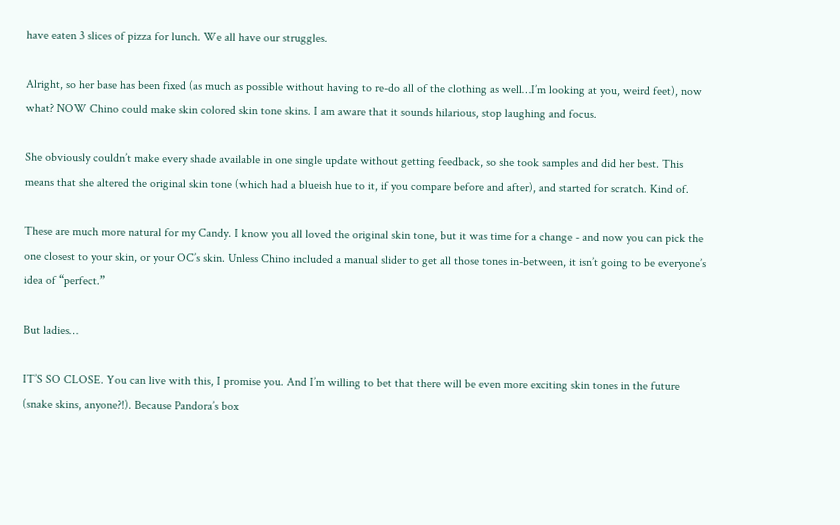have eaten 3 slices of pizza for lunch. We all have our struggles.

Alright, so her base has been fixed (as much as possible without having to re-do all of the clothing as well…I’m looking at you, weird feet), now what? NOW Chino could make skin colored skin tone skins. I am aware that it sounds hilarious, stop laughing and focus.

She obviously couldn’t make every shade available in one single update without getting feedback, so she took samples and did her best. This means that she altered the original skin tone (which had a blueish hue to it, if you compare before and after), and started for scratch. Kind of.

These are much more natural for my Candy. I know you all loved the original skin tone, but it was time for a change - and now you can pick the one closest to your skin, or your OC’s skin. Unless Chino included a manual slider to get all those tones in-between, it isn’t going to be everyone’s idea of “perfect.”

But ladies…

IT’S SO CLOSE. You can live with this, I promise you. And I’m willing to bet that there will be even more exciting skin tones in the future (snake skins, anyone?!). Because Pandora’s box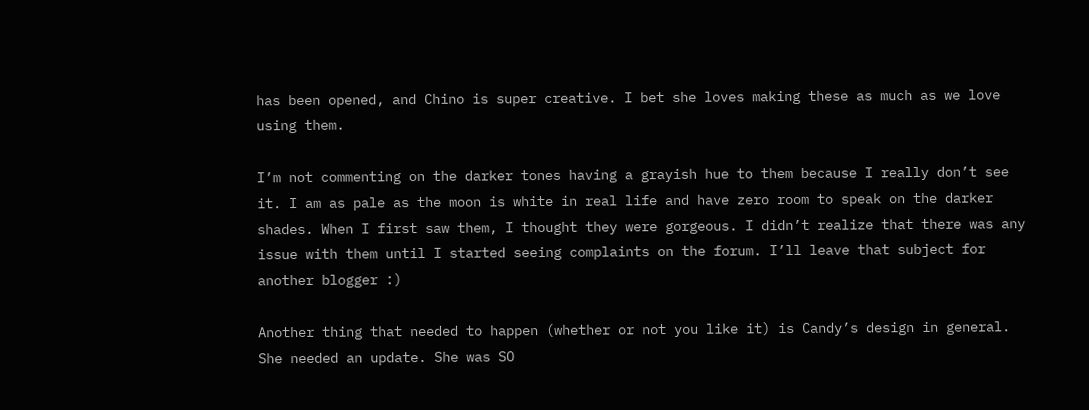has been opened, and Chino is super creative. I bet she loves making these as much as we love using them.

I’m not commenting on the darker tones having a grayish hue to them because I really don’t see it. I am as pale as the moon is white in real life and have zero room to speak on the darker shades. When I first saw them, I thought they were gorgeous. I didn’t realize that there was any issue with them until I started seeing complaints on the forum. I’ll leave that subject for another blogger :)

Another thing that needed to happen (whether or not you like it) is Candy’s design in general. She needed an update. She was SO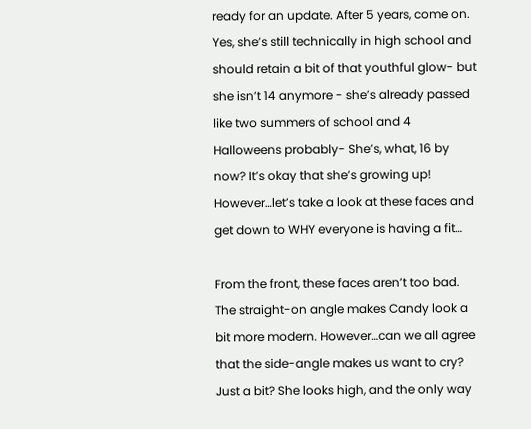ready for an update. After 5 years, come on. Yes, she’s still technically in high school and should retain a bit of that youthful glow- but she isn’t 14 anymore - she’s already passed like two summers of school and 4 Halloweens probably- She’s, what, 16 by now? It’s okay that she’s growing up! However…let’s take a look at these faces and get down to WHY everyone is having a fit…

From the front, these faces aren’t too bad. The straight-on angle makes Candy look a bit more modern. However…can we all agree that the side-angle makes us want to cry? Just a bit? She looks high, and the only way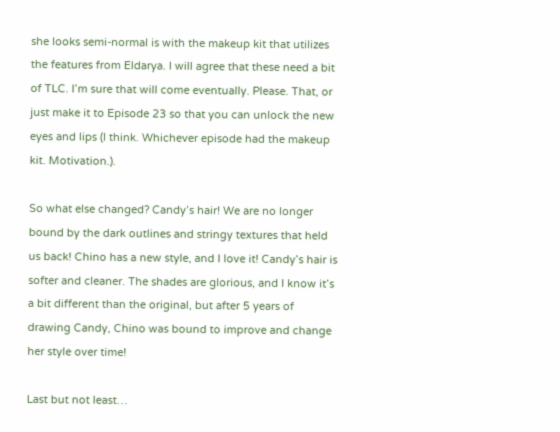she looks semi-normal is with the makeup kit that utilizes the features from Eldarya. I will agree that these need a bit of TLC. I’m sure that will come eventually. Please. That, or just make it to Episode 23 so that you can unlock the new eyes and lips (I think. Whichever episode had the makeup kit. Motivation.).

So what else changed? Candy’s hair! We are no longer bound by the dark outlines and stringy textures that held us back! Chino has a new style, and I love it! Candy’s hair is softer and cleaner. The shades are glorious, and I know it’s a bit different than the original, but after 5 years of drawing Candy, Chino was bound to improve and change her style over time!

Last but not least…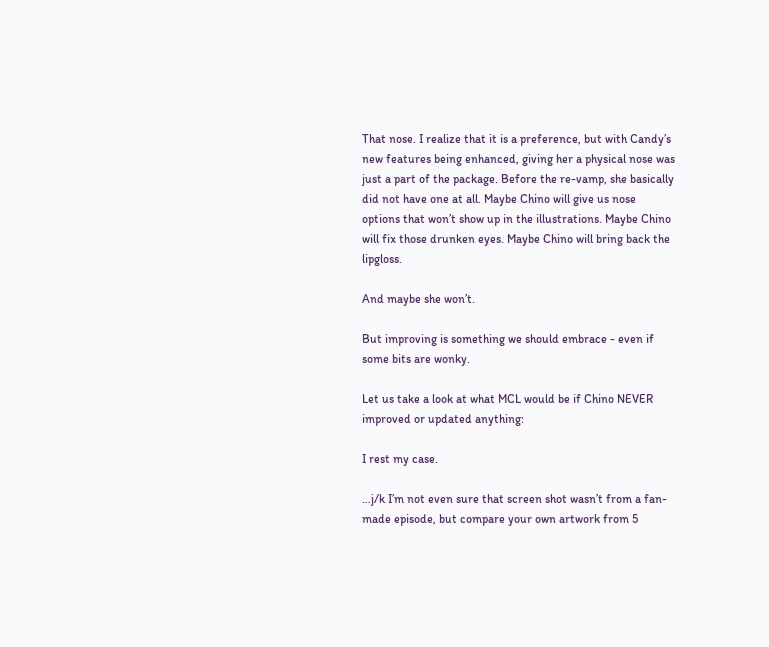That nose. I realize that it is a preference, but with Candy’s new features being enhanced, giving her a physical nose was just a part of the package. Before the re-vamp, she basically did not have one at all. Maybe Chino will give us nose options that won’t show up in the illustrations. Maybe Chino will fix those drunken eyes. Maybe Chino will bring back the lipgloss.

And maybe she won’t.

But improving is something we should embrace - even if some bits are wonky.

Let us take a look at what MCL would be if Chino NEVER improved or updated anything:

I rest my case.

…j/k I’m not even sure that screen shot wasn’t from a fan-made episode, but compare your own artwork from 5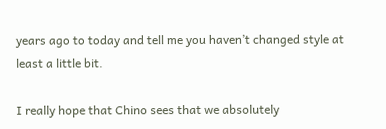years ago to today and tell me you haven’t changed style at least a little bit.

I really hope that Chino sees that we absolutely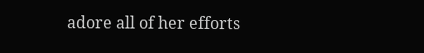adore all of her efforts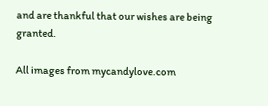and are thankful that our wishes are being granted.

All images from mycandylove.com